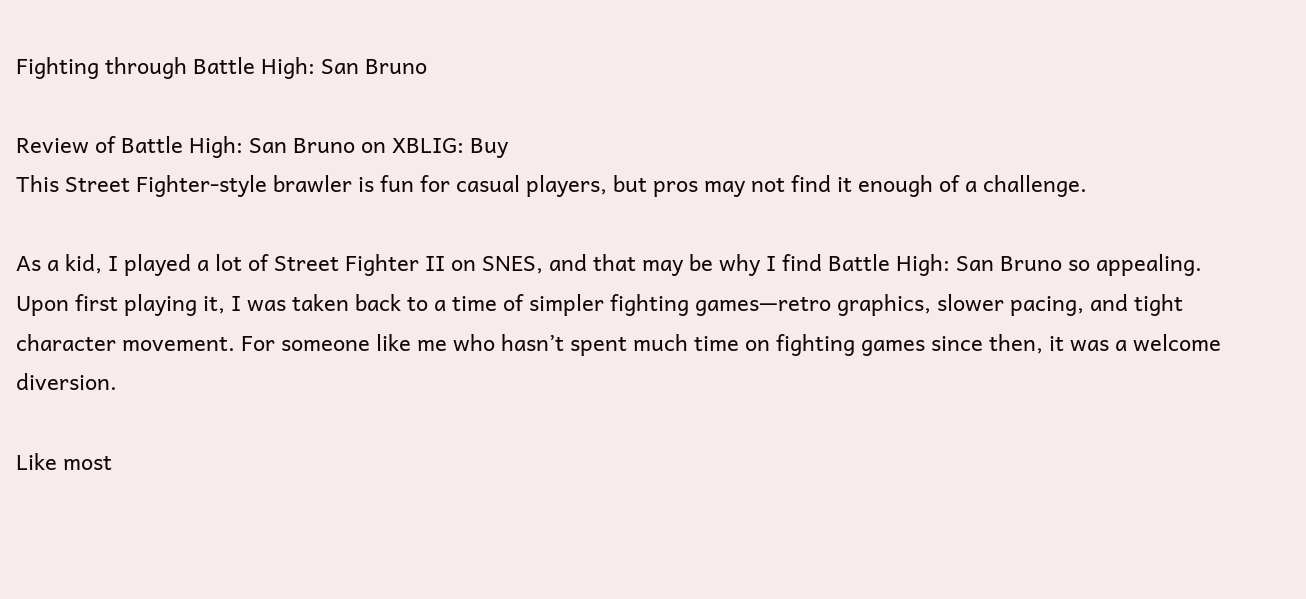Fighting through Battle High: San Bruno

Review of Battle High: San Bruno on XBLIG: Buy
This Street Fighter-style brawler is fun for casual players, but pros may not find it enough of a challenge.

As a kid, I played a lot of Street Fighter II on SNES, and that may be why I find Battle High: San Bruno so appealing. Upon first playing it, I was taken back to a time of simpler fighting games—retro graphics, slower pacing, and tight character movement. For someone like me who hasn’t spent much time on fighting games since then, it was a welcome diversion.

Like most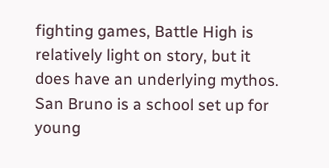fighting games, Battle High is relatively light on story, but it does have an underlying mythos. San Bruno is a school set up for young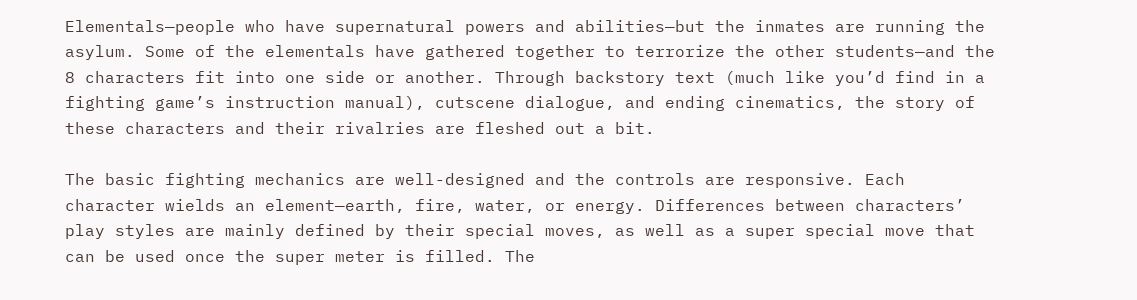Elementals—people who have supernatural powers and abilities—but the inmates are running the asylum. Some of the elementals have gathered together to terrorize the other students—and the 8 characters fit into one side or another. Through backstory text (much like you’d find in a fighting game’s instruction manual), cutscene dialogue, and ending cinematics, the story of these characters and their rivalries are fleshed out a bit.

The basic fighting mechanics are well-designed and the controls are responsive. Each character wields an element—earth, fire, water, or energy. Differences between characters’ play styles are mainly defined by their special moves, as well as a super special move that can be used once the super meter is filled. The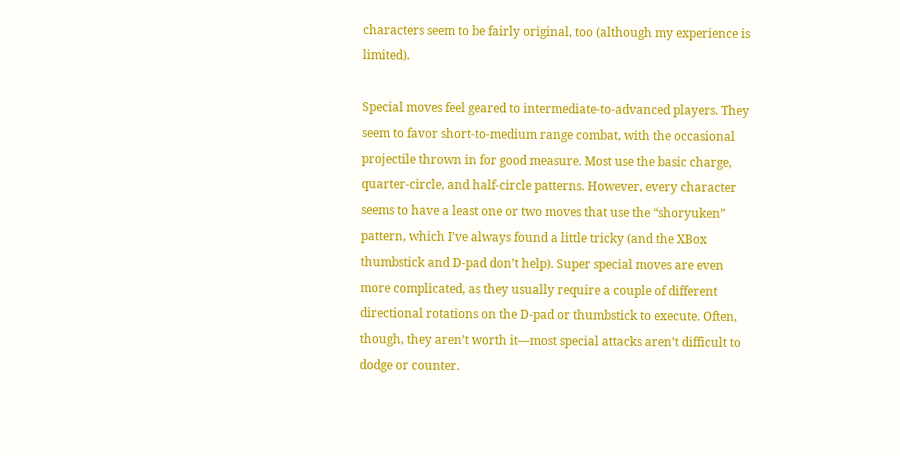characters seem to be fairly original, too (although my experience is limited).

Special moves feel geared to intermediate-to-advanced players. They seem to favor short-to-medium range combat, with the occasional projectile thrown in for good measure. Most use the basic charge, quarter-circle, and half-circle patterns. However, every character seems to have a least one or two moves that use the “shoryuken” pattern, which I’ve always found a little tricky (and the XBox thumbstick and D-pad don’t help). Super special moves are even more complicated, as they usually require a couple of different directional rotations on the D-pad or thumbstick to execute. Often, though, they aren’t worth it—most special attacks aren’t difficult to dodge or counter.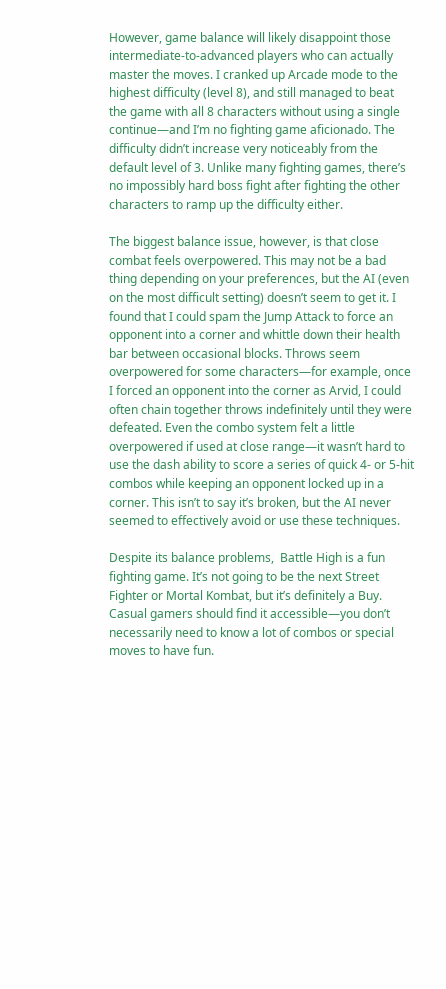However, game balance will likely disappoint those intermediate-to-advanced players who can actually master the moves. I cranked up Arcade mode to the highest difficulty (level 8), and still managed to beat the game with all 8 characters without using a single continue—and I’m no fighting game aficionado. The difficulty didn’t increase very noticeably from the default level of 3. Unlike many fighting games, there’s no impossibly hard boss fight after fighting the other characters to ramp up the difficulty either.

The biggest balance issue, however, is that close combat feels overpowered. This may not be a bad thing depending on your preferences, but the AI (even on the most difficult setting) doesn’t seem to get it. I found that I could spam the Jump Attack to force an opponent into a corner and whittle down their health bar between occasional blocks. Throws seem overpowered for some characters—for example, once I forced an opponent into the corner as Arvid, I could often chain together throws indefinitely until they were defeated. Even the combo system felt a little overpowered if used at close range—it wasn’t hard to use the dash ability to score a series of quick 4- or 5-hit combos while keeping an opponent locked up in a corner. This isn’t to say it’s broken, but the AI never seemed to effectively avoid or use these techniques.

Despite its balance problems,  Battle High is a fun fighting game. It’s not going to be the next Street Fighter or Mortal Kombat, but it’s definitely a Buy. Casual gamers should find it accessible—you don’t necessarily need to know a lot of combos or special moves to have fun.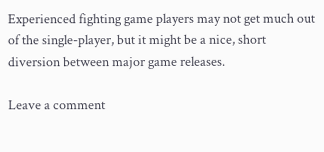Experienced fighting game players may not get much out of the single-player, but it might be a nice, short diversion between major game releases.

Leave a comment